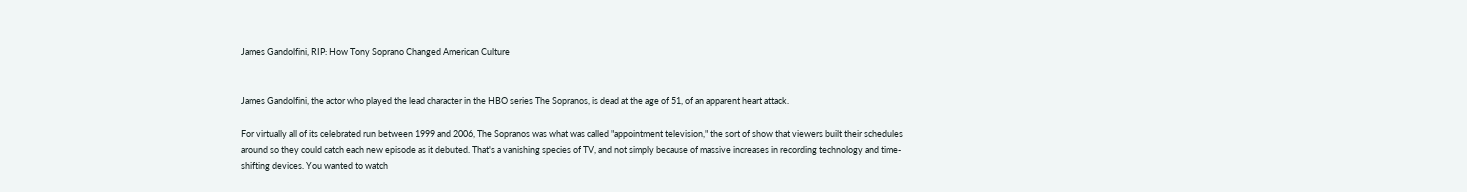James Gandolfini, RIP: How Tony Soprano Changed American Culture


James Gandolfini, the actor who played the lead character in the HBO series The Sopranos, is dead at the age of 51, of an apparent heart attack.

For virtually all of its celebrated run between 1999 and 2006, The Sopranos was what was called "appointment television," the sort of show that viewers built their schedules around so they could catch each new episode as it debuted. That's a vanishing species of TV, and not simply because of massive increases in recording technology and time-shifting devices. You wanted to watch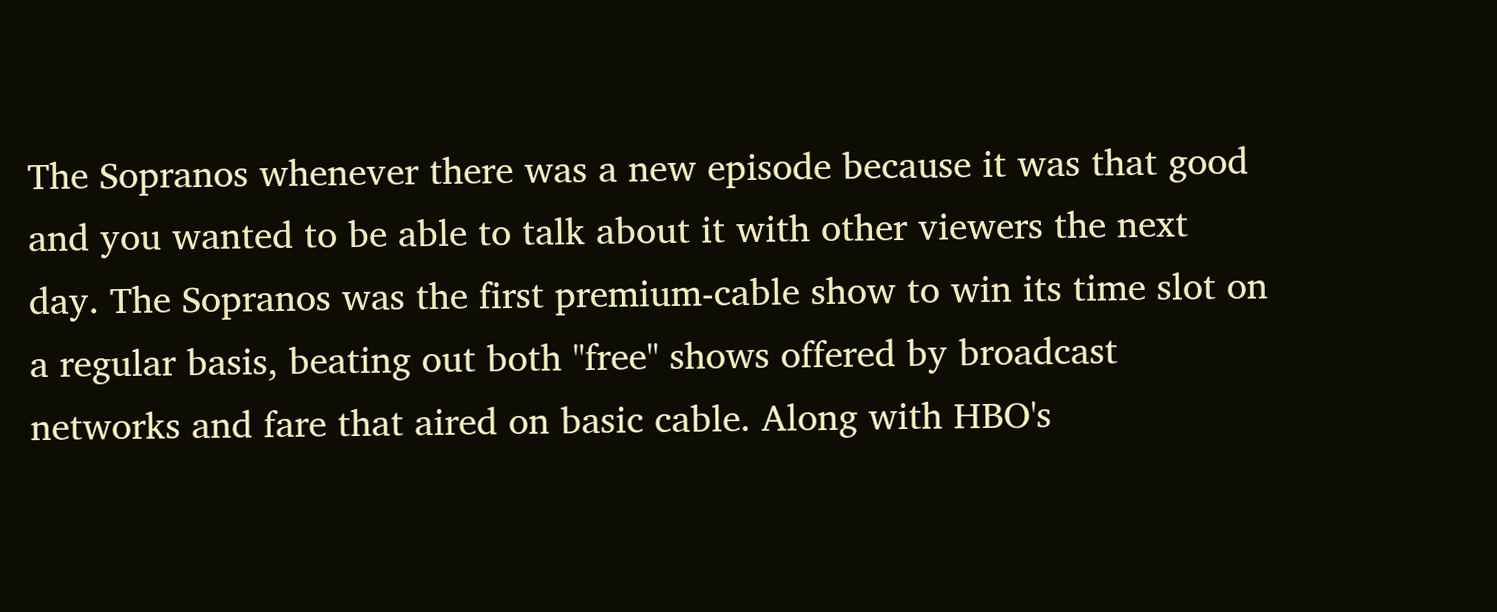The Sopranos whenever there was a new episode because it was that good and you wanted to be able to talk about it with other viewers the next day. The Sopranos was the first premium-cable show to win its time slot on a regular basis, beating out both "free" shows offered by broadcast networks and fare that aired on basic cable. Along with HBO's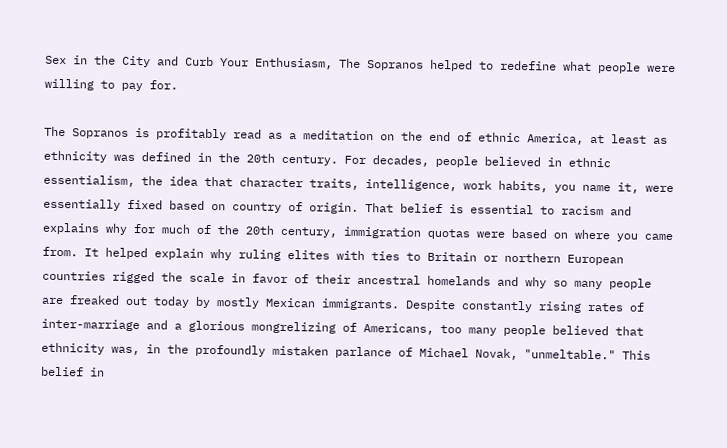Sex in the City and Curb Your Enthusiasm, The Sopranos helped to redefine what people were willing to pay for.

The Sopranos is profitably read as a meditation on the end of ethnic America, at least as ethnicity was defined in the 20th century. For decades, people believed in ethnic essentialism, the idea that character traits, intelligence, work habits, you name it, were essentially fixed based on country of origin. That belief is essential to racism and explains why for much of the 20th century, immigration quotas were based on where you came from. It helped explain why ruling elites with ties to Britain or northern European countries rigged the scale in favor of their ancestral homelands and why so many people are freaked out today by mostly Mexican immigrants. Despite constantly rising rates of inter-marriage and a glorious mongrelizing of Americans, too many people believed that ethnicity was, in the profoundly mistaken parlance of Michael Novak, "unmeltable." This belief in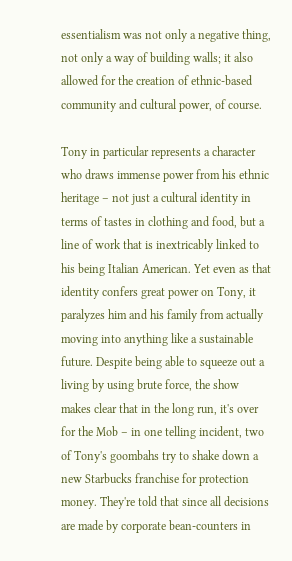essentialism was not only a negative thing, not only a way of building walls; it also allowed for the creation of ethnic-based community and cultural power, of course.

Tony in particular represents a character who draws immense power from his ethnic heritage – not just a cultural identity in terms of tastes in clothing and food, but a line of work that is inextricably linked to his being Italian American. Yet even as that identity confers great power on Tony, it paralyzes him and his family from actually moving into anything like a sustainable future. Despite being able to squeeze out a living by using brute force, the show makes clear that in the long run, it's over for the Mob – in one telling incident, two of Tony's goombahs try to shake down a new Starbucks franchise for protection money. They're told that since all decisions are made by corporate bean-counters in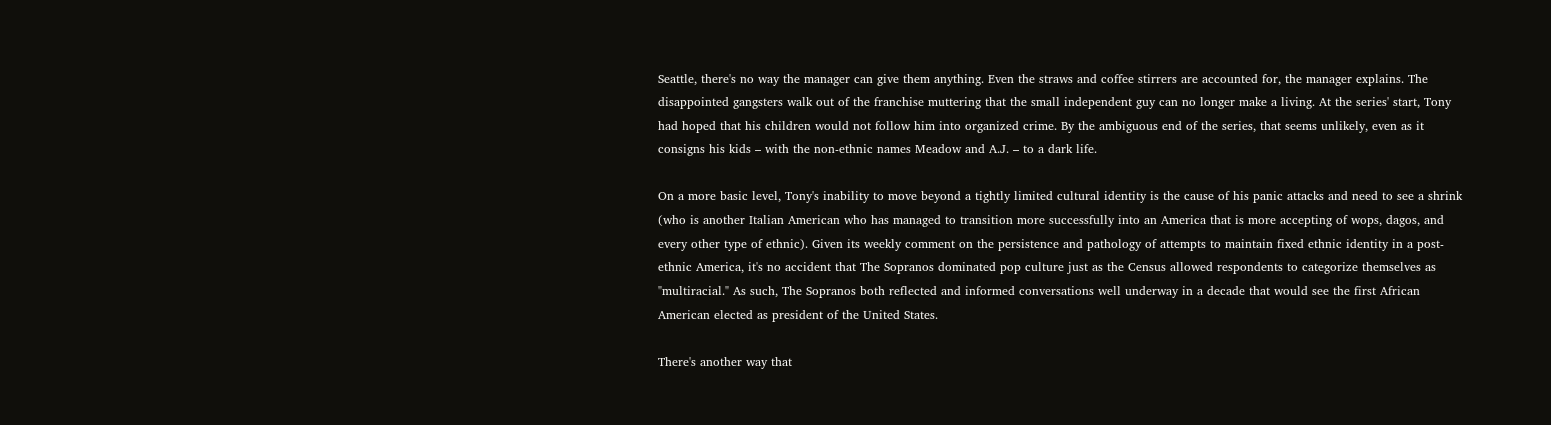Seattle, there's no way the manager can give them anything. Even the straws and coffee stirrers are accounted for, the manager explains. The disappointed gangsters walk out of the franchise muttering that the small independent guy can no longer make a living. At the series' start, Tony had hoped that his children would not follow him into organized crime. By the ambiguous end of the series, that seems unlikely, even as it consigns his kids – with the non-ethnic names Meadow and A.J. – to a dark life.

On a more basic level, Tony's inability to move beyond a tightly limited cultural identity is the cause of his panic attacks and need to see a shrink (who is another Italian American who has managed to transition more successfully into an America that is more accepting of wops, dagos, and every other type of ethnic). Given its weekly comment on the persistence and pathology of attempts to maintain fixed ethnic identity in a post-ethnic America, it's no accident that The Sopranos dominated pop culture just as the Census allowed respondents to categorize themselves as "multiracial." As such, The Sopranos both reflected and informed conversations well underway in a decade that would see the first African American elected as president of the United States.

There's another way that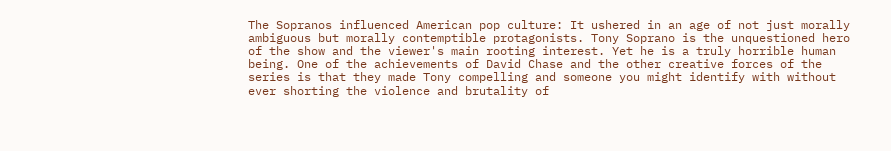The Sopranos influenced American pop culture: It ushered in an age of not just morally ambiguous but morally contemptible protagonists. Tony Soprano is the unquestioned hero of the show and the viewer's main rooting interest. Yet he is a truly horrible human being. One of the achievements of David Chase and the other creative forces of the series is that they made Tony compelling and someone you might identify with without ever shorting the violence and brutality of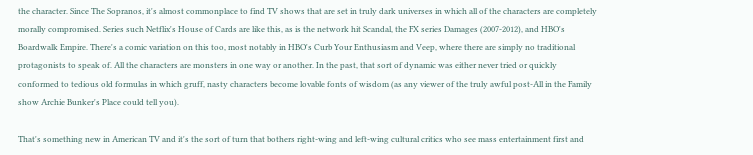the character. Since The Sopranos, it's almost commonplace to find TV shows that are set in truly dark universes in which all of the characters are completely morally compromised. Series such Netflix's House of Cards are like this, as is the network hit Scandal, the FX series Damages (2007-2012), and HBO's Boardwalk Empire. There's a comic variation on this too, most notably in HBO's Curb Your Enthusiasm and Veep, where there are simply no traditional protagonists to speak of. All the characters are monsters in one way or another. In the past, that sort of dynamic was either never tried or quickly conformed to tedious old formulas in which gruff, nasty characters become lovable fonts of wisdom (as any viewer of the truly awful post-All in the Family show Archie Bunker's Place could tell you).

That's something new in American TV and it's the sort of turn that bothers right-wing and left-wing cultural critics who see mass entertainment first and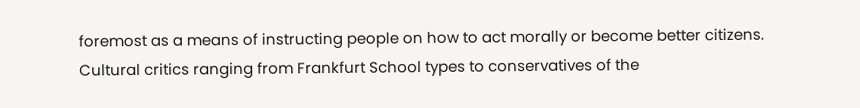foremost as a means of instructing people on how to act morally or become better citizens. Cultural critics ranging from Frankfurt School types to conservatives of the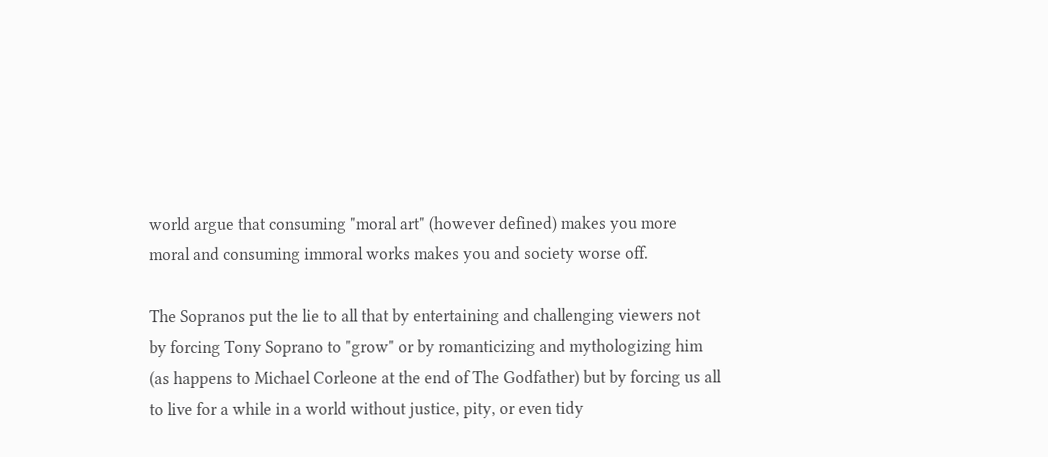world argue that consuming "moral art" (however defined) makes you more moral and consuming immoral works makes you and society worse off.

The Sopranos put the lie to all that by entertaining and challenging viewers not by forcing Tony Soprano to "grow" or by romanticizing and mythologizing him (as happens to Michael Corleone at the end of The Godfather) but by forcing us all to live for a while in a world without justice, pity, or even tidy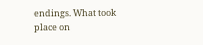endings. What took place on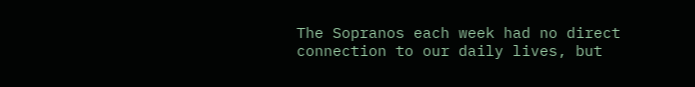The Sopranos each week had no direct connection to our daily lives, but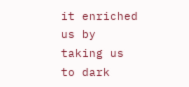it enriched us by taking us to dark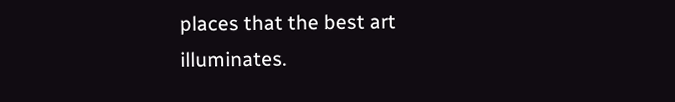places that the best art illuminates.